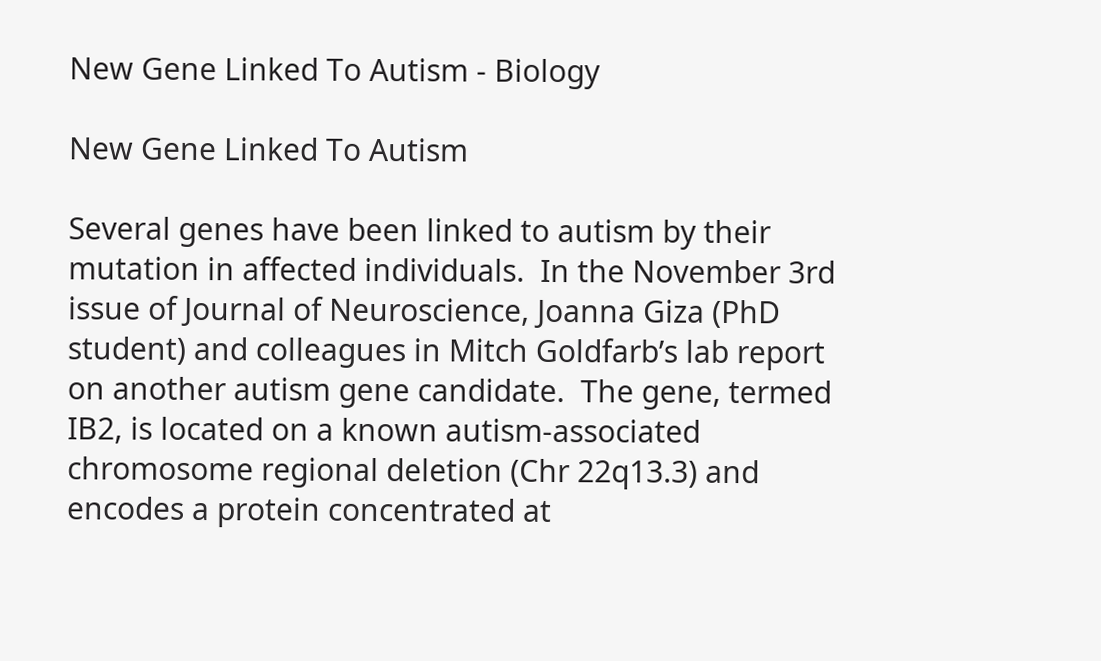New Gene Linked To Autism - Biology

New Gene Linked To Autism

Several genes have been linked to autism by their mutation in affected individuals.  In the November 3rd issue of Journal of Neuroscience, Joanna Giza (PhD student) and colleagues in Mitch Goldfarb’s lab report on another autism gene candidate.  The gene, termed IB2, is located on a known autism-associated chromosome regional deletion (Chr 22q13.3) and encodes a protein concentrated at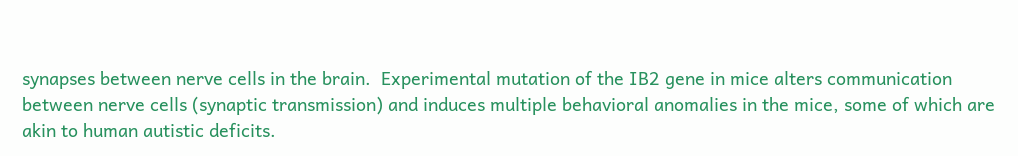synapses between nerve cells in the brain.  Experimental mutation of the IB2 gene in mice alters communication between nerve cells (synaptic transmission) and induces multiple behavioral anomalies in the mice, some of which are akin to human autistic deficits.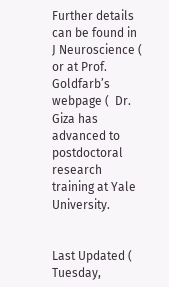Further details can be found in J Neuroscience ( or at Prof. Goldfarb’s webpage (  Dr. Giza has advanced to postdoctoral research training at Yale University.


Last Updated ( Tuesday,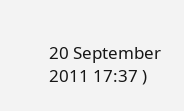20 September 2011 17:37 )